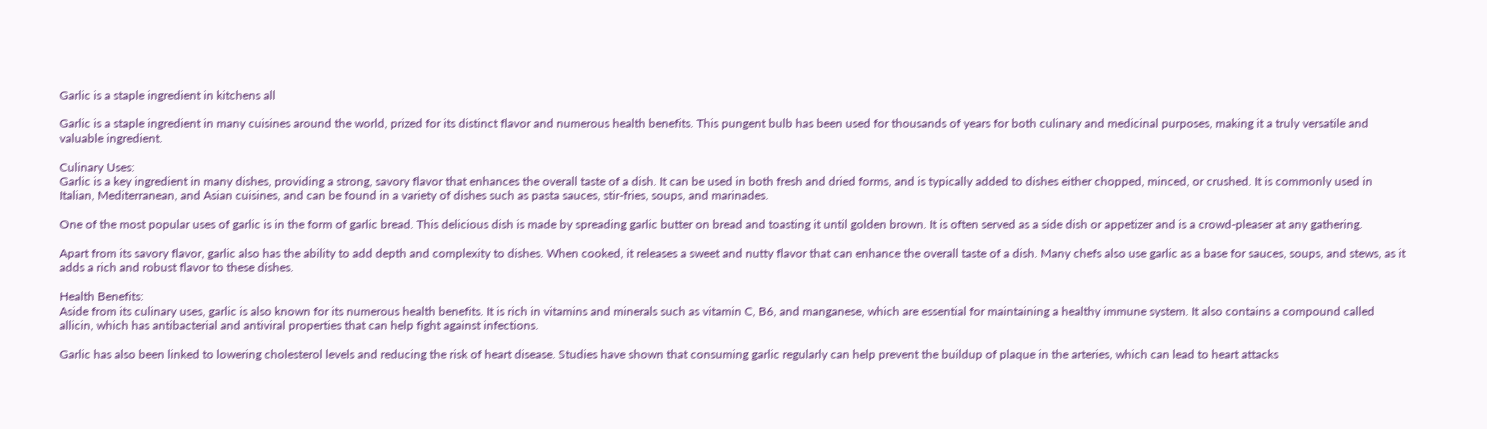Garlic is a staple ingredient in kitchens all

Garlic is a staple ingredient in many cuisines around the world, prized for its distinct flavor and numerous health benefits. This pungent bulb has been used for thousands of years for both culinary and medicinal purposes, making it a truly versatile and valuable ingredient.

Culinary Uses:
Garlic is a key ingredient in many dishes, providing a strong, savory flavor that enhances the overall taste of a dish. It can be used in both fresh and dried forms, and is typically added to dishes either chopped, minced, or crushed. It is commonly used in Italian, Mediterranean, and Asian cuisines, and can be found in a variety of dishes such as pasta sauces, stir-fries, soups, and marinades.

One of the most popular uses of garlic is in the form of garlic bread. This delicious dish is made by spreading garlic butter on bread and toasting it until golden brown. It is often served as a side dish or appetizer and is a crowd-pleaser at any gathering.

Apart from its savory flavor, garlic also has the ability to add depth and complexity to dishes. When cooked, it releases a sweet and nutty flavor that can enhance the overall taste of a dish. Many chefs also use garlic as a base for sauces, soups, and stews, as it adds a rich and robust flavor to these dishes.

Health Benefits:
Aside from its culinary uses, garlic is also known for its numerous health benefits. It is rich in vitamins and minerals such as vitamin C, B6, and manganese, which are essential for maintaining a healthy immune system. It also contains a compound called allicin, which has antibacterial and antiviral properties that can help fight against infections.

Garlic has also been linked to lowering cholesterol levels and reducing the risk of heart disease. Studies have shown that consuming garlic regularly can help prevent the buildup of plaque in the arteries, which can lead to heart attacks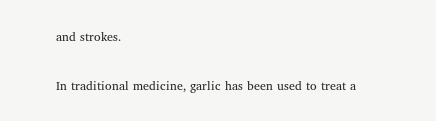and strokes.

In traditional medicine, garlic has been used to treat a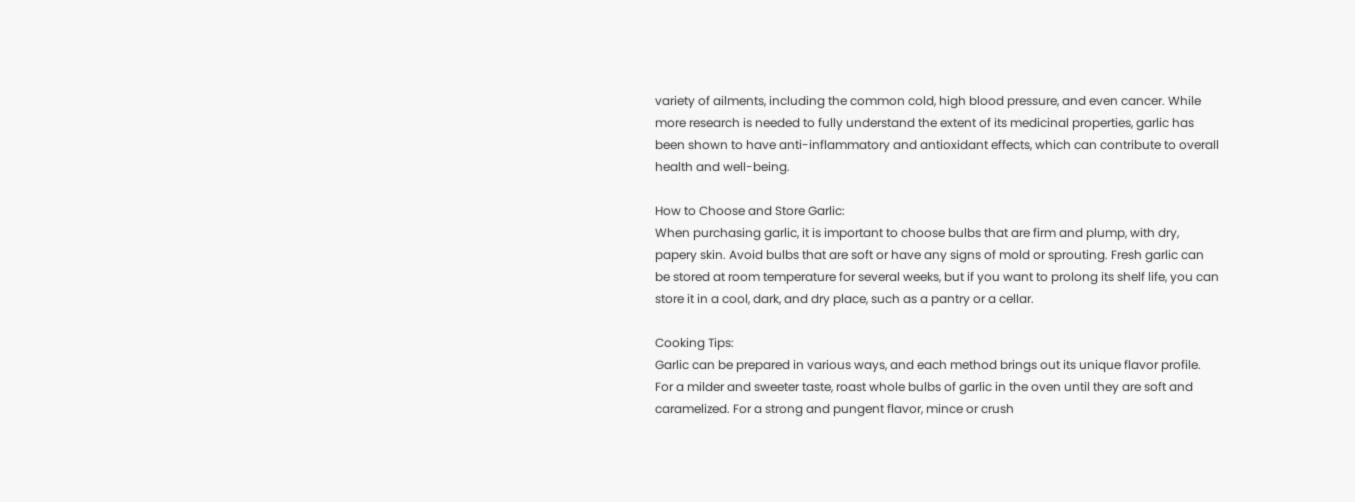variety of ailments, including the common cold, high blood pressure, and even cancer. While more research is needed to fully understand the extent of its medicinal properties, garlic has been shown to have anti-inflammatory and antioxidant effects, which can contribute to overall health and well-being.

How to Choose and Store Garlic:
When purchasing garlic, it is important to choose bulbs that are firm and plump, with dry, papery skin. Avoid bulbs that are soft or have any signs of mold or sprouting. Fresh garlic can be stored at room temperature for several weeks, but if you want to prolong its shelf life, you can store it in a cool, dark, and dry place, such as a pantry or a cellar.

Cooking Tips:
Garlic can be prepared in various ways, and each method brings out its unique flavor profile. For a milder and sweeter taste, roast whole bulbs of garlic in the oven until they are soft and caramelized. For a strong and pungent flavor, mince or crush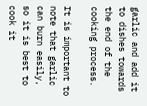garlic and add it to dishes towards the end of the cooking process.

It is important to note that garlic can burn easily, so it is best to cook it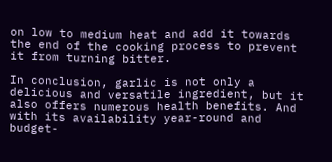on low to medium heat and add it towards the end of the cooking process to prevent it from turning bitter.

In conclusion, garlic is not only a delicious and versatile ingredient, but it also offers numerous health benefits. And with its availability year-round and budget-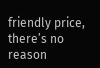friendly price, there’s no reason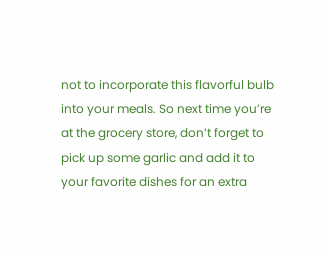not to incorporate this flavorful bulb into your meals. So next time you’re at the grocery store, don’t forget to pick up some garlic and add it to your favorite dishes for an extra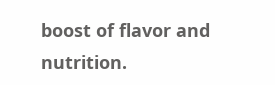boost of flavor and nutrition.